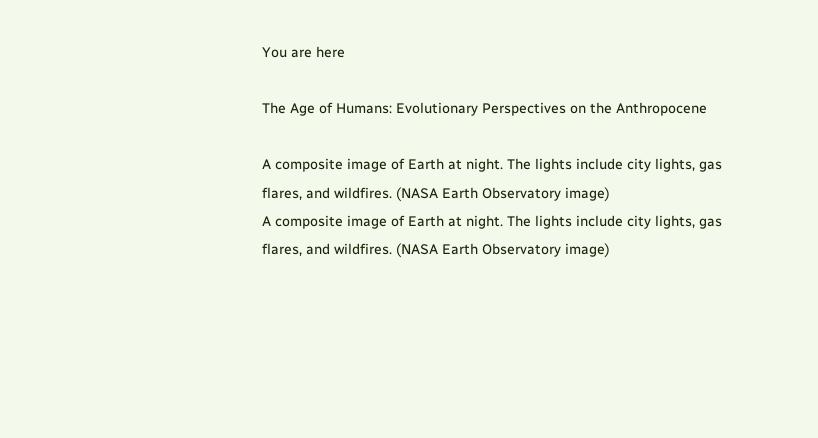You are here

The Age of Humans: Evolutionary Perspectives on the Anthropocene

A composite image of Earth at night. The lights include city lights, gas flares, and wildfires. (NASA Earth Observatory image)
A composite image of Earth at night. The lights include city lights, gas flares, and wildfires. (NASA Earth Observatory image)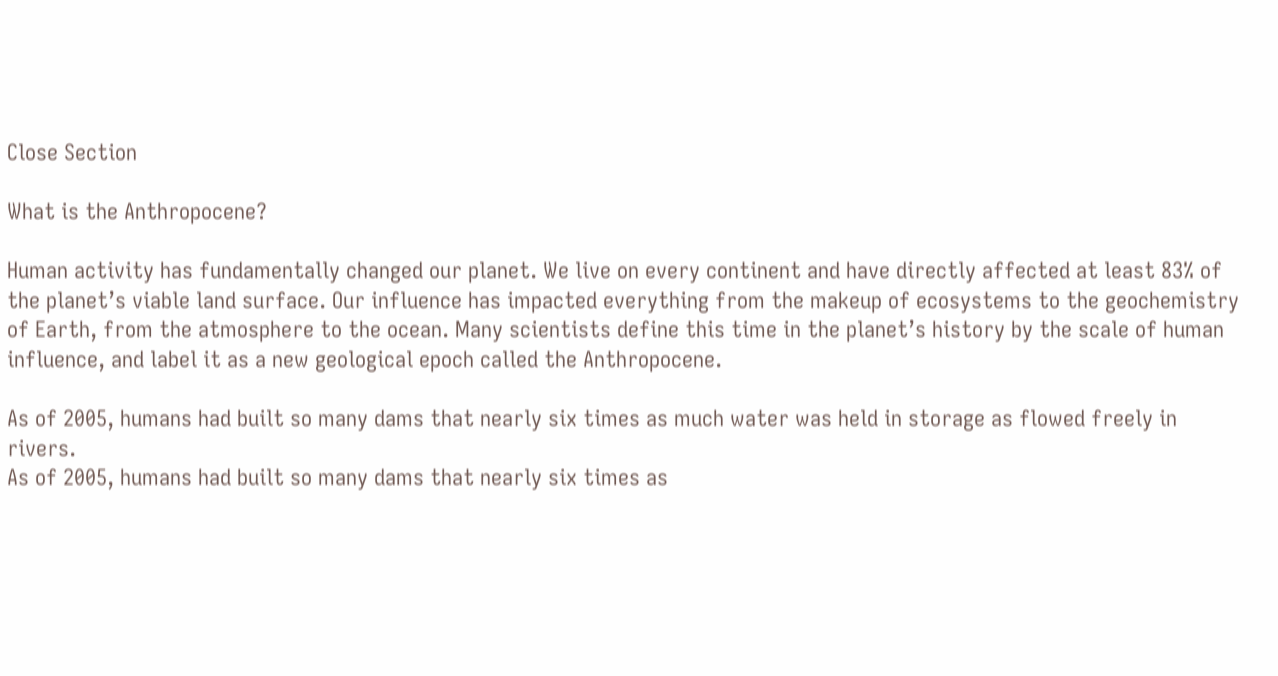Close Section

What is the Anthropocene?

Human activity has fundamentally changed our planet. We live on every continent and have directly affected at least 83% of the planet’s viable land surface. Our influence has impacted everything from the makeup of ecosystems to the geochemistry of Earth, from the atmosphere to the ocean. Many scientists define this time in the planet’s history by the scale of human influence, and label it as a new geological epoch called the Anthropocene.

As of 2005, humans had built so many dams that nearly six times as much water was held in storage as flowed freely in rivers.
As of 2005, humans had built so many dams that nearly six times as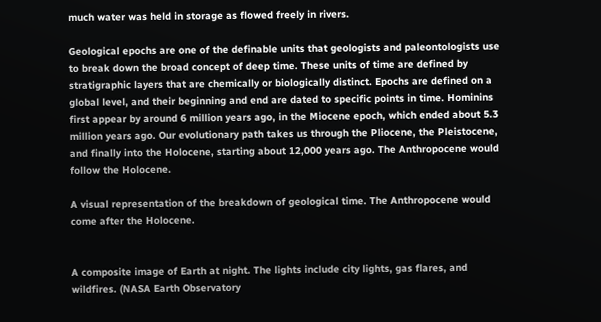much water was held in storage as flowed freely in rivers.

Geological epochs are one of the definable units that geologists and paleontologists use to break down the broad concept of deep time. These units of time are defined by stratigraphic layers that are chemically or biologically distinct. Epochs are defined on a global level, and their beginning and end are dated to specific points in time. Hominins first appear by around 6 million years ago, in the Miocene epoch, which ended about 5.3 million years ago. Our evolutionary path takes us through the Pliocene, the Pleistocene, and finally into the Holocene, starting about 12,000 years ago. The Anthropocene would follow the Holocene.

A visual representation of the breakdown of geological time. The Anthropocene would come after the Holocene.


A composite image of Earth at night. The lights include city lights, gas flares, and wildfires. (NASA Earth Observatory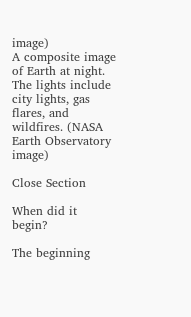image)
A composite image of Earth at night. The lights include city lights, gas flares, and wildfires. (NASA Earth Observatory image)

Close Section

When did it begin?

The beginning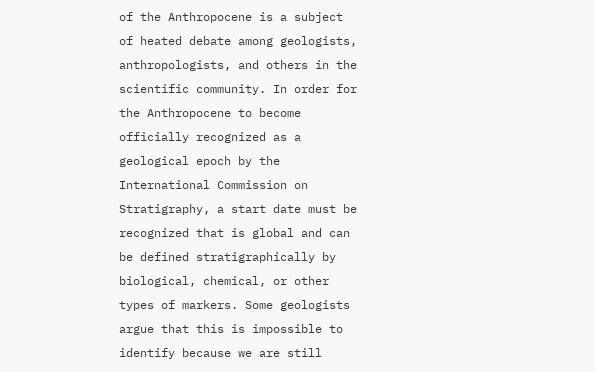of the Anthropocene is a subject of heated debate among geologists, anthropologists, and others in the scientific community. In order for the Anthropocene to become officially recognized as a geological epoch by the International Commission on Stratigraphy, a start date must be recognized that is global and can be defined stratigraphically by biological, chemical, or other types of markers. Some geologists argue that this is impossible to identify because we are still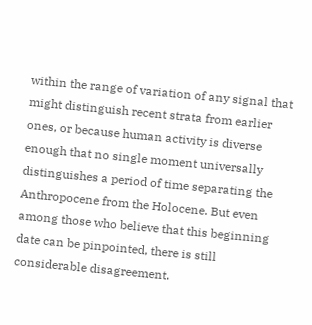within the range of variation of any signal that might distinguish recent strata from earlier ones, or because human activity is diverse enough that no single moment universally distinguishes a period of time separating the Anthropocene from the Holocene. But even among those who believe that this beginning date can be pinpointed, there is still considerable disagreement.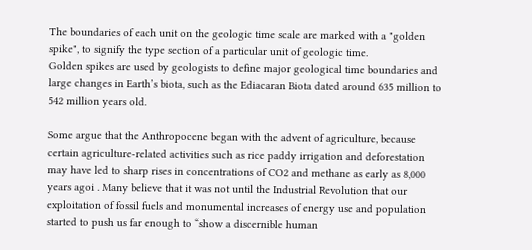The boundaries of each unit on the geologic time scale are marked with a "golden spike", to signify the type section of a particular unit of geologic time.
Golden spikes are used by geologists to define major geological time boundaries and large changes in Earth’s biota, such as the Ediacaran Biota dated around 635 million to 542 million years old.

Some argue that the Anthropocene began with the advent of agriculture, because certain agriculture-related activities such as rice paddy irrigation and deforestation may have led to sharp rises in concentrations of CO2 and methane as early as 8,000 years agoi . Many believe that it was not until the Industrial Revolution that our exploitation of fossil fuels and monumental increases of energy use and population started to push us far enough to “show a discernible human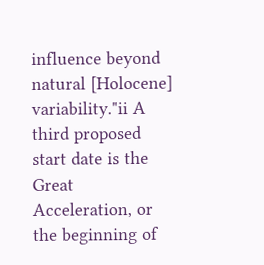influence beyond natural [Holocene] variability."ii A third proposed start date is the Great Acceleration, or the beginning of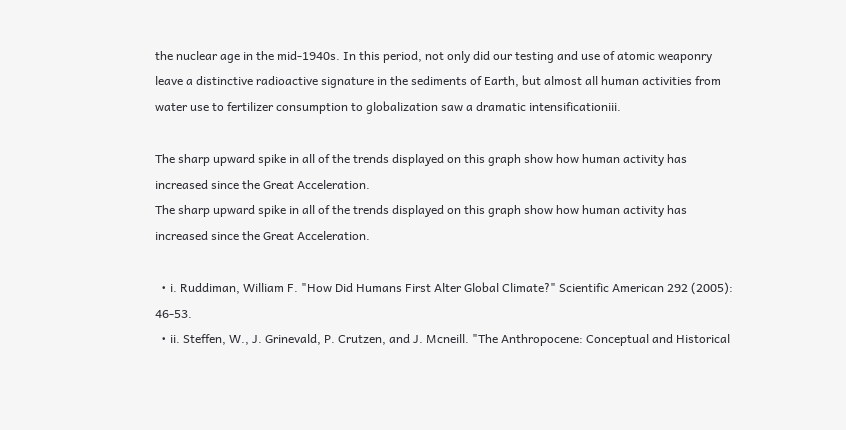the nuclear age in the mid-1940s. In this period, not only did our testing and use of atomic weaponry leave a distinctive radioactive signature in the sediments of Earth, but almost all human activities from water use to fertilizer consumption to globalization saw a dramatic intensificationiii.

The sharp upward spike in all of the trends displayed on this graph show how human activity has increased since the Great Acceleration.
The sharp upward spike in all of the trends displayed on this graph show how human activity has increased since the Great Acceleration.

  • i. Ruddiman, William F. "How Did Humans First Alter Global Climate?" Scientific American 292 (2005): 46-53.
  • ii. Steffen, W., J. Grinevald, P. Crutzen, and J. Mcneill. "The Anthropocene: Conceptual and Historical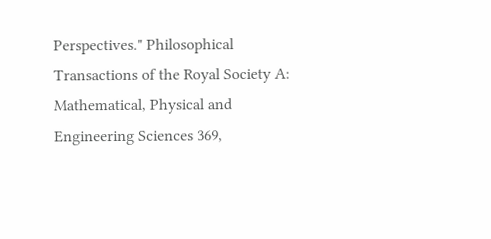Perspectives." Philosophical Transactions of the Royal Society A: Mathematical, Physical and Engineering Sciences 369,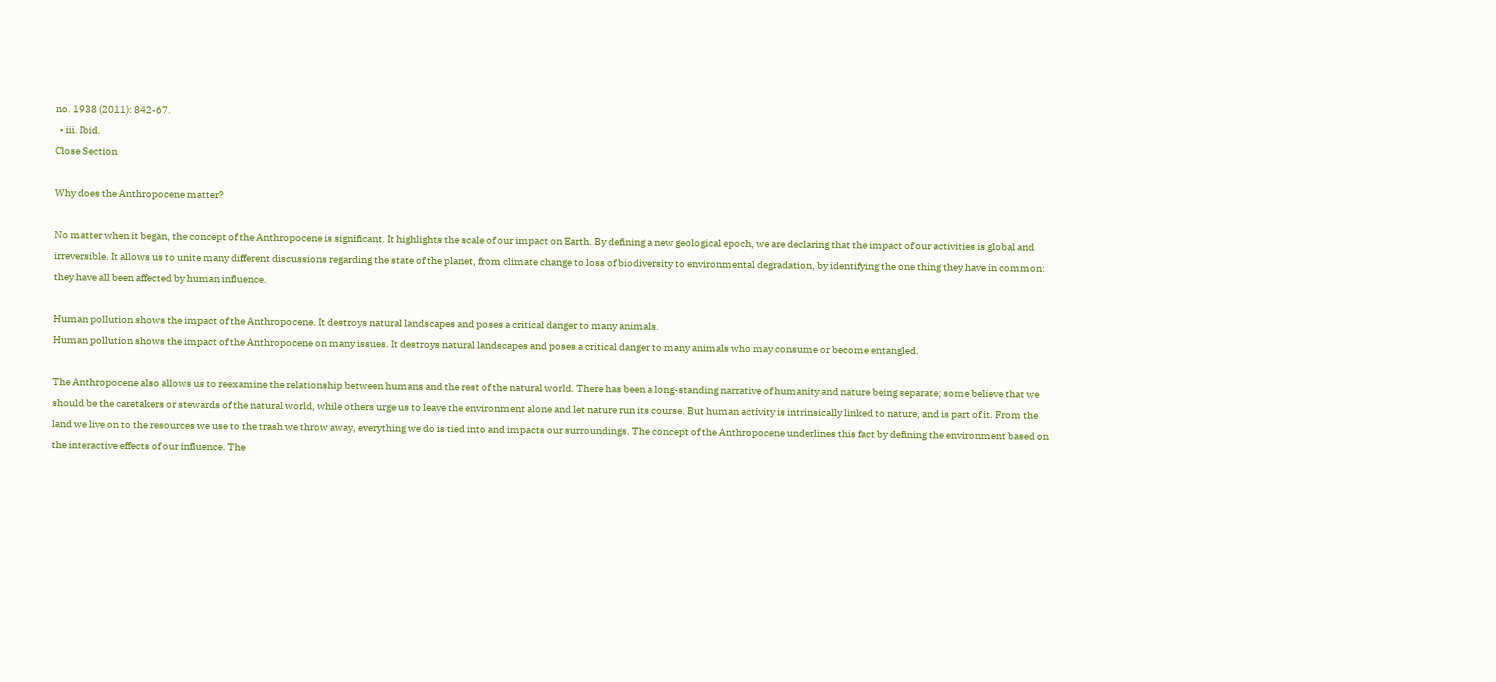no. 1938 (2011): 842-67.
  • iii. Ibid.
Close Section

Why does the Anthropocene matter?

No matter when it began, the concept of the Anthropocene is significant. It highlights the scale of our impact on Earth. By defining a new geological epoch, we are declaring that the impact of our activities is global and irreversible. It allows us to unite many different discussions regarding the state of the planet, from climate change to loss of biodiversity to environmental degradation, by identifying the one thing they have in common: they have all been affected by human influence.

Human pollution shows the impact of the Anthropocene. It destroys natural landscapes and poses a critical danger to many animals.
Human pollution shows the impact of the Anthropocene on many issues. It destroys natural landscapes and poses a critical danger to many animals who may consume or become entangled.

The Anthropocene also allows us to reexamine the relationship between humans and the rest of the natural world. There has been a long-standing narrative of humanity and nature being separate; some believe that we should be the caretakers or stewards of the natural world, while others urge us to leave the environment alone and let nature run its course. But human activity is intrinsically linked to nature, and is part of it. From the land we live on to the resources we use to the trash we throw away, everything we do is tied into and impacts our surroundings. The concept of the Anthropocene underlines this fact by defining the environment based on the interactive effects of our influence. The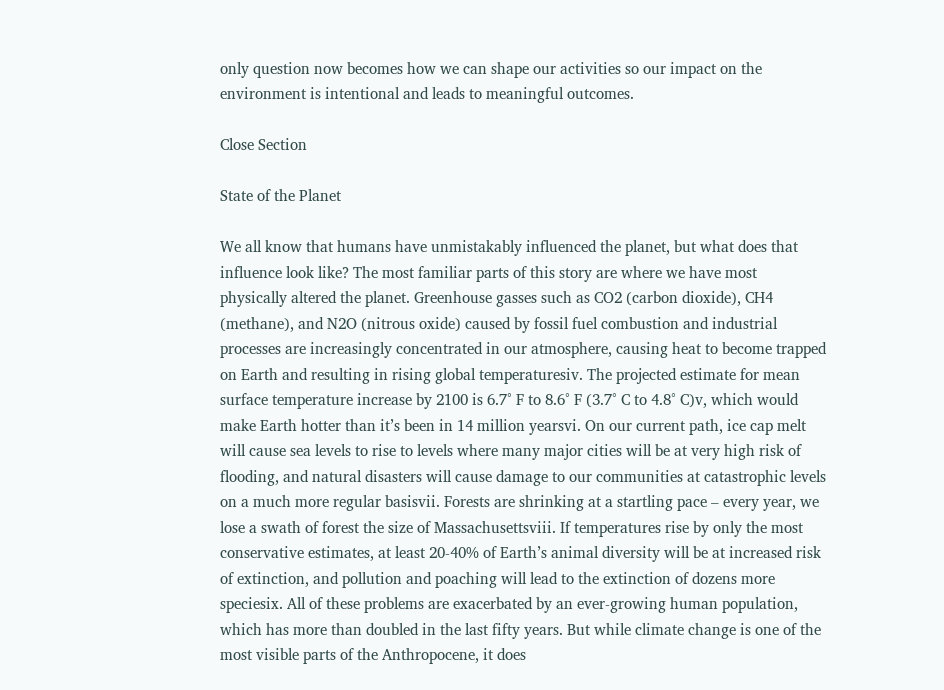only question now becomes how we can shape our activities so our impact on the environment is intentional and leads to meaningful outcomes.

Close Section

State of the Planet

We all know that humans have unmistakably influenced the planet, but what does that influence look like? The most familiar parts of this story are where we have most physically altered the planet. Greenhouse gasses such as CO2 (carbon dioxide), CH4 (methane), and N2O (nitrous oxide) caused by fossil fuel combustion and industrial processes are increasingly concentrated in our atmosphere, causing heat to become trapped on Earth and resulting in rising global temperaturesiv. The projected estimate for mean surface temperature increase by 2100 is 6.7° F to 8.6° F (3.7° C to 4.8° C)v, which would make Earth hotter than it’s been in 14 million yearsvi. On our current path, ice cap melt will cause sea levels to rise to levels where many major cities will be at very high risk of flooding, and natural disasters will cause damage to our communities at catastrophic levels on a much more regular basisvii. Forests are shrinking at a startling pace – every year, we lose a swath of forest the size of Massachusettsviii. If temperatures rise by only the most conservative estimates, at least 20-40% of Earth’s animal diversity will be at increased risk of extinction, and pollution and poaching will lead to the extinction of dozens more speciesix. All of these problems are exacerbated by an ever-growing human population, which has more than doubled in the last fifty years. But while climate change is one of the most visible parts of the Anthropocene, it does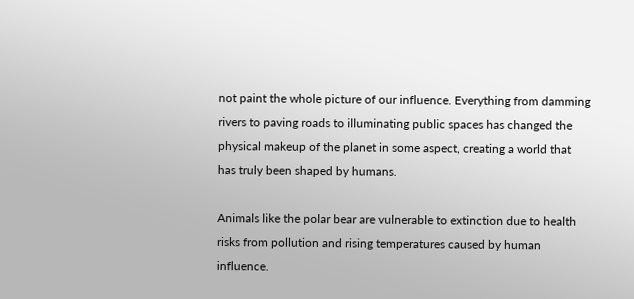not paint the whole picture of our influence. Everything from damming rivers to paving roads to illuminating public spaces has changed the physical makeup of the planet in some aspect, creating a world that has truly been shaped by humans.

Animals like the polar bear are vulnerable to extinction due to health risks from pollution and rising temperatures caused by human influence.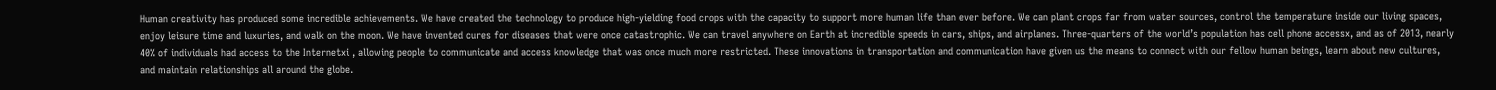Human creativity has produced some incredible achievements. We have created the technology to produce high-yielding food crops with the capacity to support more human life than ever before. We can plant crops far from water sources, control the temperature inside our living spaces, enjoy leisure time and luxuries, and walk on the moon. We have invented cures for diseases that were once catastrophic. We can travel anywhere on Earth at incredible speeds in cars, ships, and airplanes. Three-quarters of the world’s population has cell phone accessx, and as of 2013, nearly 40% of individuals had access to the Internetxi , allowing people to communicate and access knowledge that was once much more restricted. These innovations in transportation and communication have given us the means to connect with our fellow human beings, learn about new cultures, and maintain relationships all around the globe.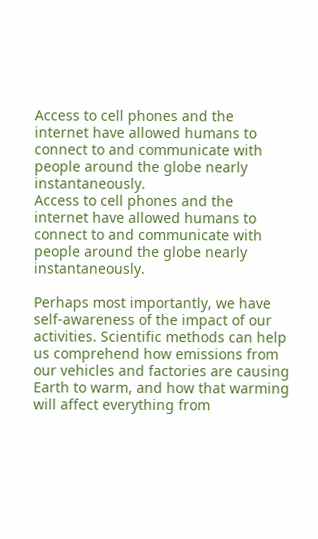Access to cell phones and the internet have allowed humans to connect to and communicate with people around the globe nearly instantaneously.
Access to cell phones and the internet have allowed humans to connect to and communicate with people around the globe nearly instantaneously.

Perhaps most importantly, we have self-awareness of the impact of our activities. Scientific methods can help us comprehend how emissions from our vehicles and factories are causing Earth to warm, and how that warming will affect everything from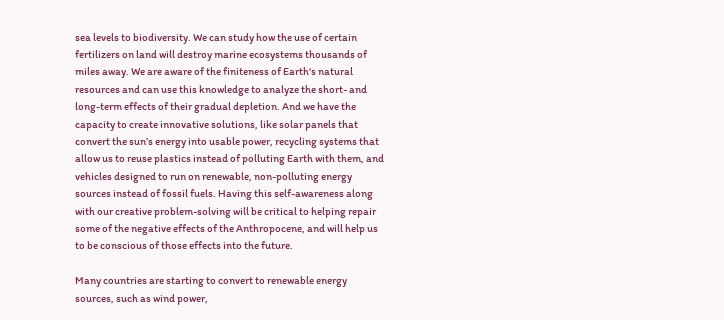sea levels to biodiversity. We can study how the use of certain fertilizers on land will destroy marine ecosystems thousands of miles away. We are aware of the finiteness of Earth's natural resources and can use this knowledge to analyze the short- and long-term effects of their gradual depletion. And we have the capacity to create innovative solutions, like solar panels that convert the sun’s energy into usable power, recycling systems that allow us to reuse plastics instead of polluting Earth with them, and vehicles designed to run on renewable, non-polluting energy sources instead of fossil fuels. Having this self-awareness along with our creative problem-solving will be critical to helping repair some of the negative effects of the Anthropocene, and will help us to be conscious of those effects into the future.

Many countries are starting to convert to renewable energy sources, such as wind power,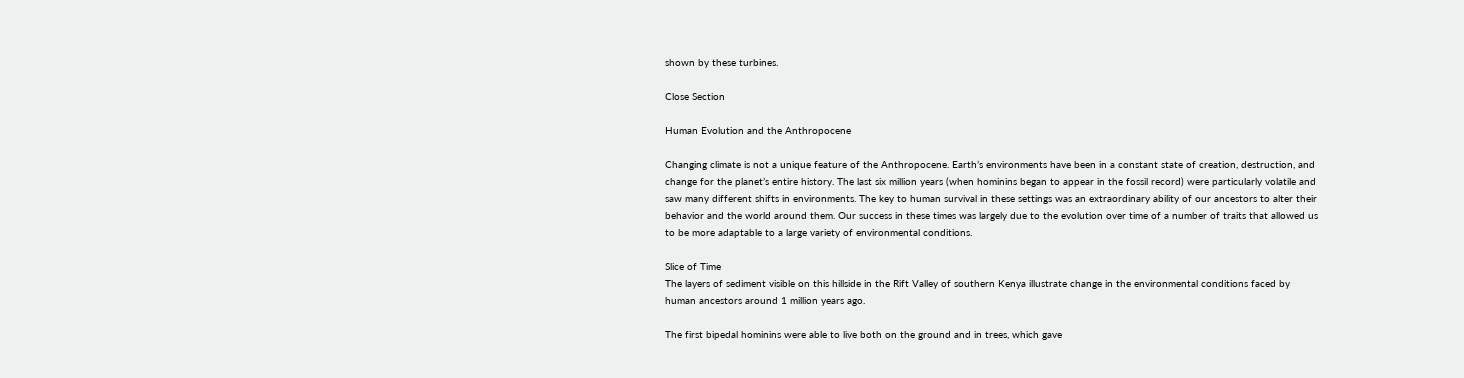shown by these turbines.

Close Section

Human Evolution and the Anthropocene

Changing climate is not a unique feature of the Anthropocene. Earth’s environments have been in a constant state of creation, destruction, and change for the planet’s entire history. The last six million years (when hominins began to appear in the fossil record) were particularly volatile and saw many different shifts in environments. The key to human survival in these settings was an extraordinary ability of our ancestors to alter their behavior and the world around them. Our success in these times was largely due to the evolution over time of a number of traits that allowed us to be more adaptable to a large variety of environmental conditions.

Slice of Time
The layers of sediment visible on this hillside in the Rift Valley of southern Kenya illustrate change in the environmental conditions faced by human ancestors around 1 million years ago.

The first bipedal hominins were able to live both on the ground and in trees, which gave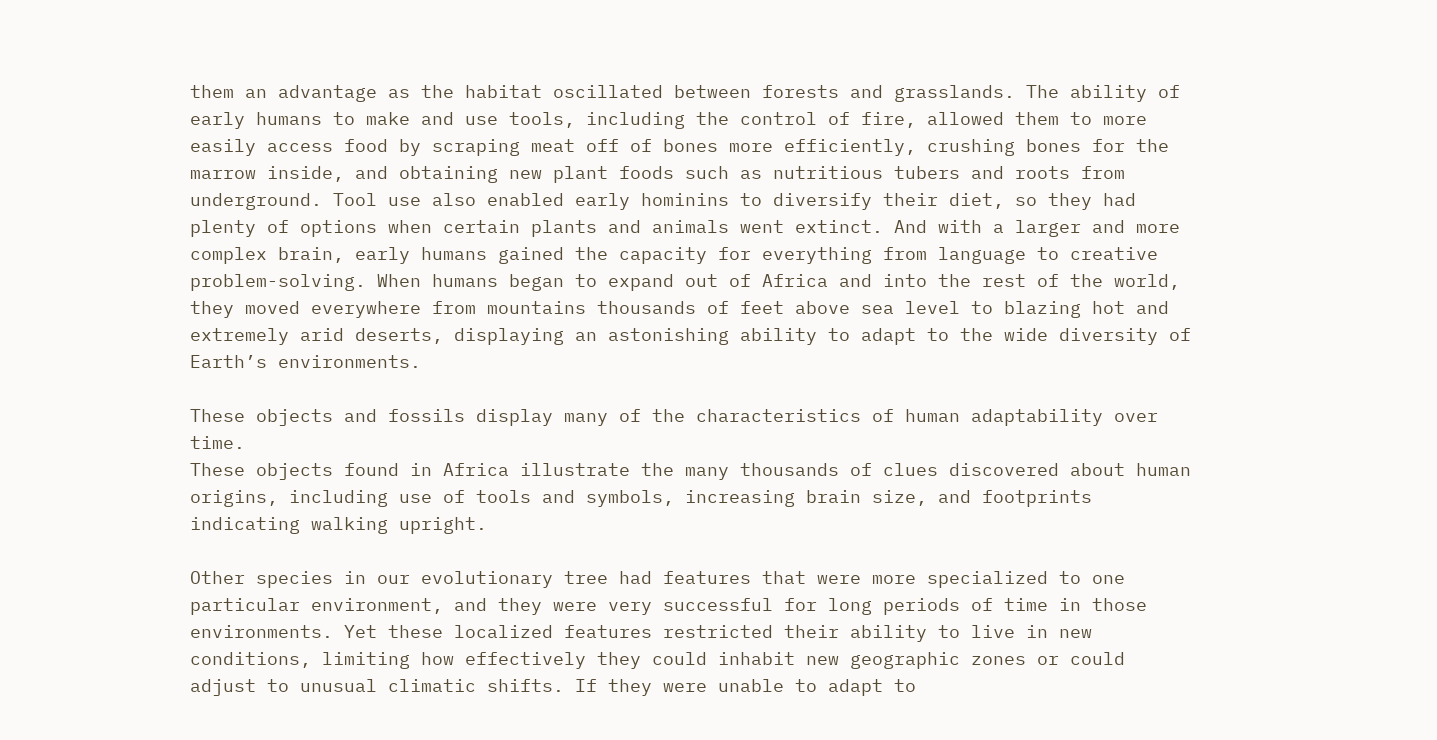them an advantage as the habitat oscillated between forests and grasslands. The ability of early humans to make and use tools, including the control of fire, allowed them to more easily access food by scraping meat off of bones more efficiently, crushing bones for the marrow inside, and obtaining new plant foods such as nutritious tubers and roots from underground. Tool use also enabled early hominins to diversify their diet, so they had plenty of options when certain plants and animals went extinct. And with a larger and more complex brain, early humans gained the capacity for everything from language to creative problem-solving. When humans began to expand out of Africa and into the rest of the world, they moved everywhere from mountains thousands of feet above sea level to blazing hot and extremely arid deserts, displaying an astonishing ability to adapt to the wide diversity of Earth’s environments.

These objects and fossils display many of the characteristics of human adaptability over time.
These objects found in Africa illustrate the many thousands of clues discovered about human origins, including use of tools and symbols, increasing brain size, and footprints indicating walking upright.

Other species in our evolutionary tree had features that were more specialized to one particular environment, and they were very successful for long periods of time in those environments. Yet these localized features restricted their ability to live in new conditions, limiting how effectively they could inhabit new geographic zones or could adjust to unusual climatic shifts. If they were unable to adapt to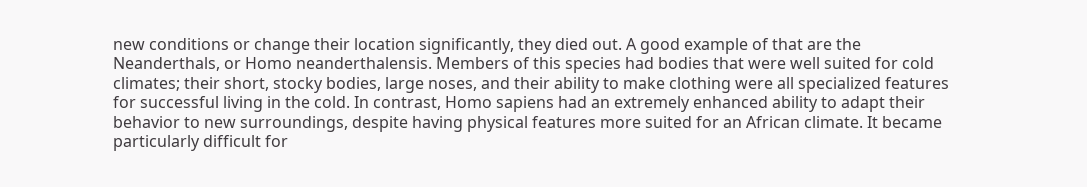new conditions or change their location significantly, they died out. A good example of that are the Neanderthals, or Homo neanderthalensis. Members of this species had bodies that were well suited for cold climates; their short, stocky bodies, large noses, and their ability to make clothing were all specialized features for successful living in the cold. In contrast, Homo sapiens had an extremely enhanced ability to adapt their behavior to new surroundings, despite having physical features more suited for an African climate. It became particularly difficult for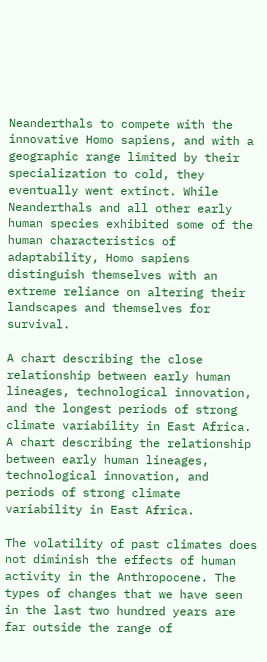Neanderthals to compete with the innovative Homo sapiens, and with a geographic range limited by their specialization to cold, they eventually went extinct. While Neanderthals and all other early human species exhibited some of the human characteristics of adaptability, Homo sapiens distinguish themselves with an extreme reliance on altering their landscapes and themselves for survival.

A chart describing the close relationship between early human lineages, technological innovation, and the longest periods of strong climate variability in East Africa.
A chart describing the relationship between early human lineages, technological innovation, and periods of strong climate variability in East Africa.

The volatility of past climates does not diminish the effects of human activity in the Anthropocene. The types of changes that we have seen in the last two hundred years are far outside the range of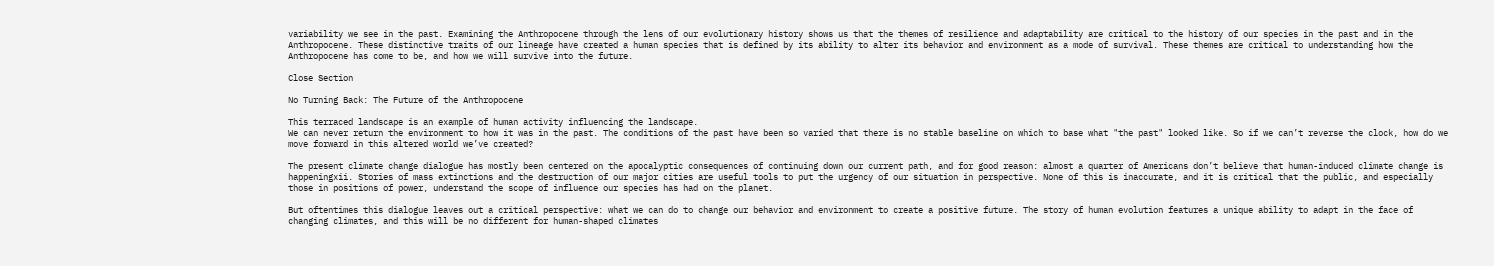variability we see in the past. Examining the Anthropocene through the lens of our evolutionary history shows us that the themes of resilience and adaptability are critical to the history of our species in the past and in the Anthropocene. These distinctive traits of our lineage have created a human species that is defined by its ability to alter its behavior and environment as a mode of survival. These themes are critical to understanding how the Anthropocene has come to be, and how we will survive into the future.

Close Section

No Turning Back: The Future of the Anthropocene

This terraced landscape is an example of human activity influencing the landscape.
We can never return the environment to how it was in the past. The conditions of the past have been so varied that there is no stable baseline on which to base what "the past" looked like. So if we can’t reverse the clock, how do we move forward in this altered world we’ve created?

The present climate change dialogue has mostly been centered on the apocalyptic consequences of continuing down our current path, and for good reason: almost a quarter of Americans don’t believe that human-induced climate change is happeningxii. Stories of mass extinctions and the destruction of our major cities are useful tools to put the urgency of our situation in perspective. None of this is inaccurate, and it is critical that the public, and especially those in positions of power, understand the scope of influence our species has had on the planet.

But oftentimes this dialogue leaves out a critical perspective: what we can do to change our behavior and environment to create a positive future. The story of human evolution features a unique ability to adapt in the face of changing climates, and this will be no different for human-shaped climates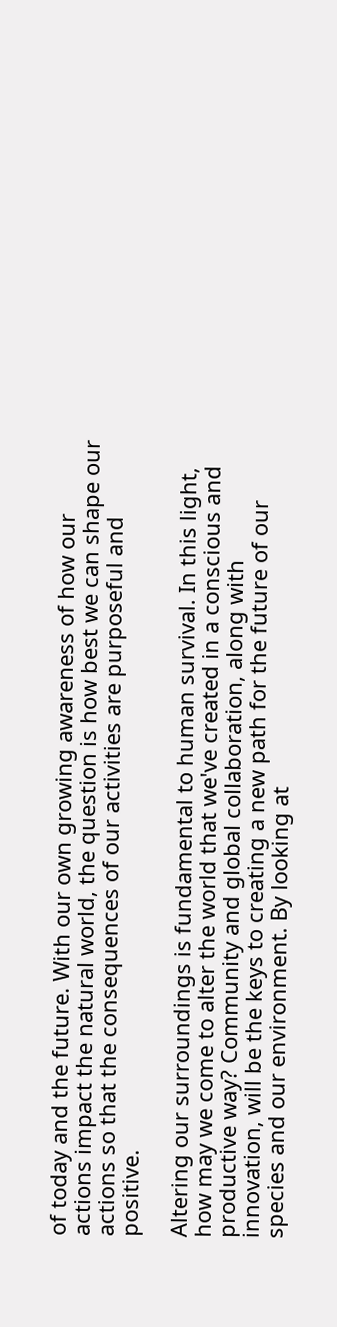of today and the future. With our own growing awareness of how our actions impact the natural world, the question is how best we can shape our actions so that the consequences of our activities are purposeful and positive.

Altering our surroundings is fundamental to human survival. In this light, how may we come to alter the world that we've created in a conscious and productive way? Community and global collaboration, along with innovation, will be the keys to creating a new path for the future of our species and our environment. By looking at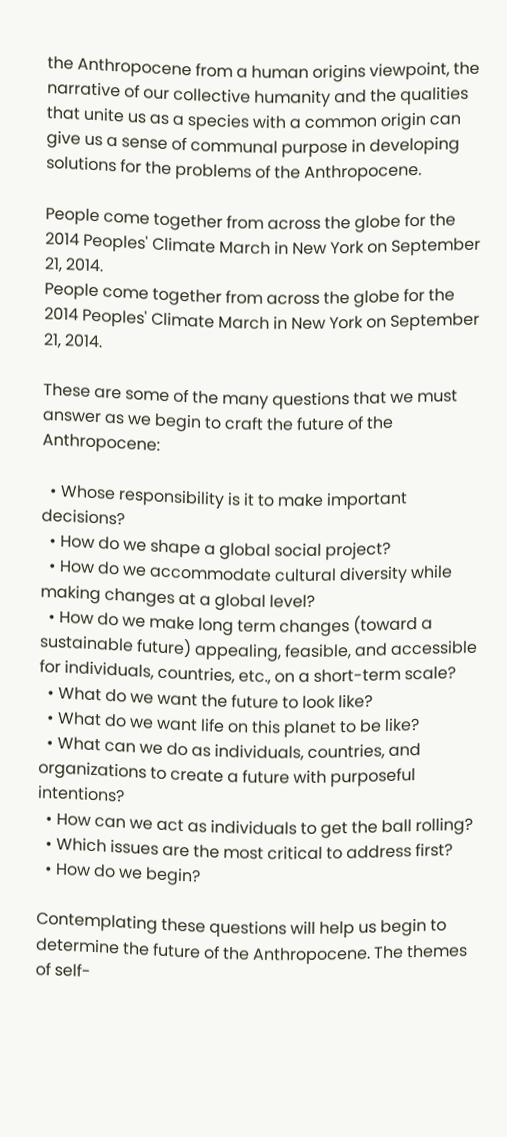the Anthropocene from a human origins viewpoint, the narrative of our collective humanity and the qualities that unite us as a species with a common origin can give us a sense of communal purpose in developing solutions for the problems of the Anthropocene.

People come together from across the globe for the 2014 Peoples' Climate March in New York on September 21, 2014.
People come together from across the globe for the 2014 Peoples' Climate March in New York on September 21, 2014.

These are some of the many questions that we must answer as we begin to craft the future of the Anthropocene:

  • Whose responsibility is it to make important decisions?
  • How do we shape a global social project?
  • How do we accommodate cultural diversity while making changes at a global level?
  • How do we make long term changes (toward a sustainable future) appealing, feasible, and accessible for individuals, countries, etc., on a short-term scale?
  • What do we want the future to look like?
  • What do we want life on this planet to be like?
  • What can we do as individuals, countries, and organizations to create a future with purposeful intentions?
  • How can we act as individuals to get the ball rolling?
  • Which issues are the most critical to address first?
  • How do we begin?

Contemplating these questions will help us begin to determine the future of the Anthropocene. The themes of self-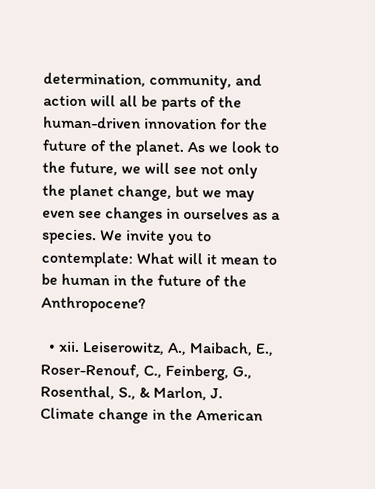determination, community, and action will all be parts of the human-driven innovation for the future of the planet. As we look to the future, we will see not only the planet change, but we may even see changes in ourselves as a species. We invite you to contemplate: What will it mean to be human in the future of the Anthropocene?

  • xii. Leiserowitz, A., Maibach, E., Roser-Renouf, C., Feinberg, G., Rosenthal, S., & Marlon, J. Climate change in the American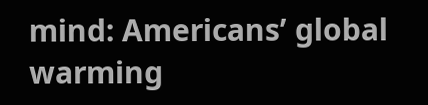mind: Americans’ global warming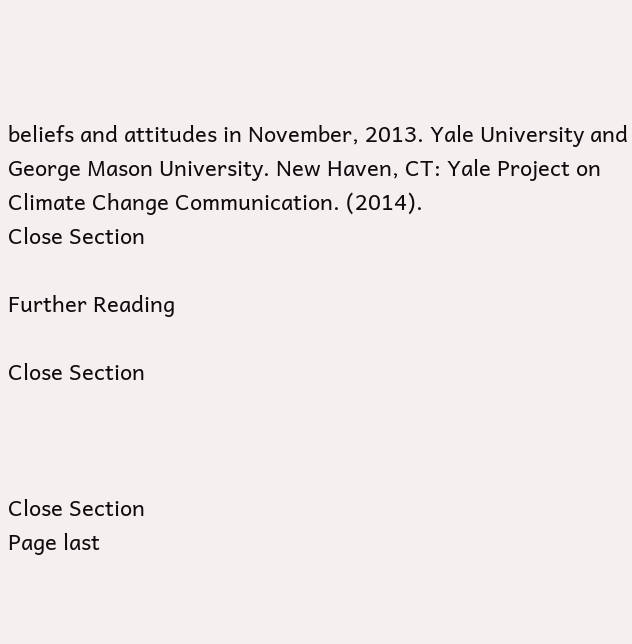beliefs and attitudes in November, 2013. Yale University and George Mason University. New Haven, CT: Yale Project on Climate Change Communication. (2014).
Close Section

Further Reading

Close Section



Close Section
Page last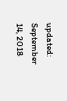updated: September 14, 2018